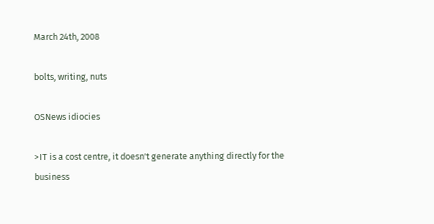March 24th, 2008

bolts, writing, nuts

OSNews idiocies

>IT is a cost centre, it doesn't generate anything directly for the business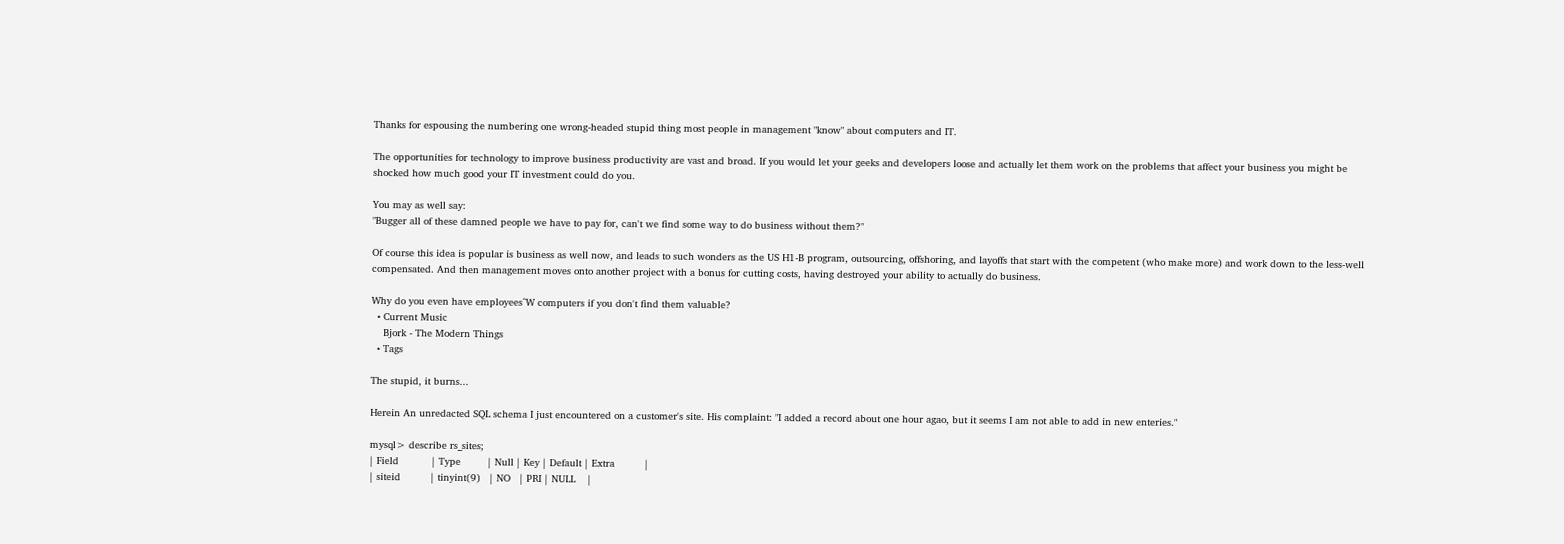Thanks for espousing the numbering one wrong-headed stupid thing most people in management "know" about computers and IT.

The opportunities for technology to improve business productivity are vast and broad. If you would let your geeks and developers loose and actually let them work on the problems that affect your business you might be shocked how much good your IT investment could do you.

You may as well say:
"Bugger all of these damned people we have to pay for, can't we find some way to do business without them?"

Of course this idea is popular is business as well now, and leads to such wonders as the US H1-B program, outsourcing, offshoring, and layoffs that start with the competent (who make more) and work down to the less-well compensated. And then management moves onto another project with a bonus for cutting costs, having destroyed your ability to actually do business.

Why do you even have employees^W computers if you don't find them valuable?
  • Current Music
    Bjork - The Modern Things
  • Tags

The stupid, it burns...

Herein An unredacted SQL schema I just encountered on a customer's site. His complaint: "I added a record about one hour agao, but it seems I am not able to add in new enteries."

mysql> describe rs_sites;
| Field           | Type         | Null | Key | Default | Extra          |
| siteid          | tinyint(9)   | NO   | PRI | NULL    |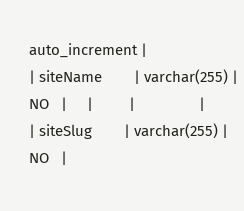auto_increment |
| siteName        | varchar(255) | NO   |     |         |                |
| siteSlug        | varchar(255) | NO   |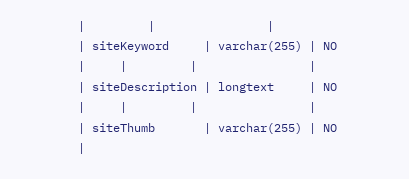|         |                |
| siteKeyword     | varchar(255) | NO   |     |         |                |
| siteDescription | longtext     | NO   |     |         |                |
| siteThumb       | varchar(255) | NO   |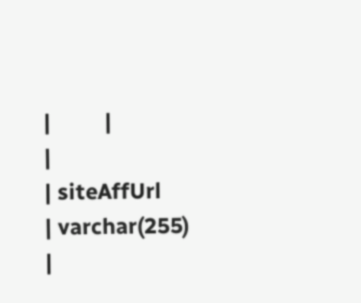|         |                |
| siteAffUrl      | varchar(255) |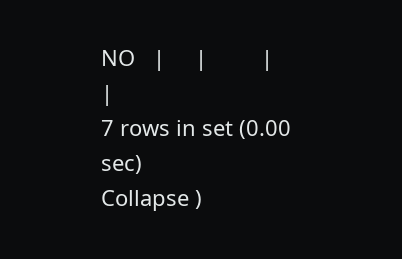NO   |     |         |                |
7 rows in set (0.00 sec)
Collapse )